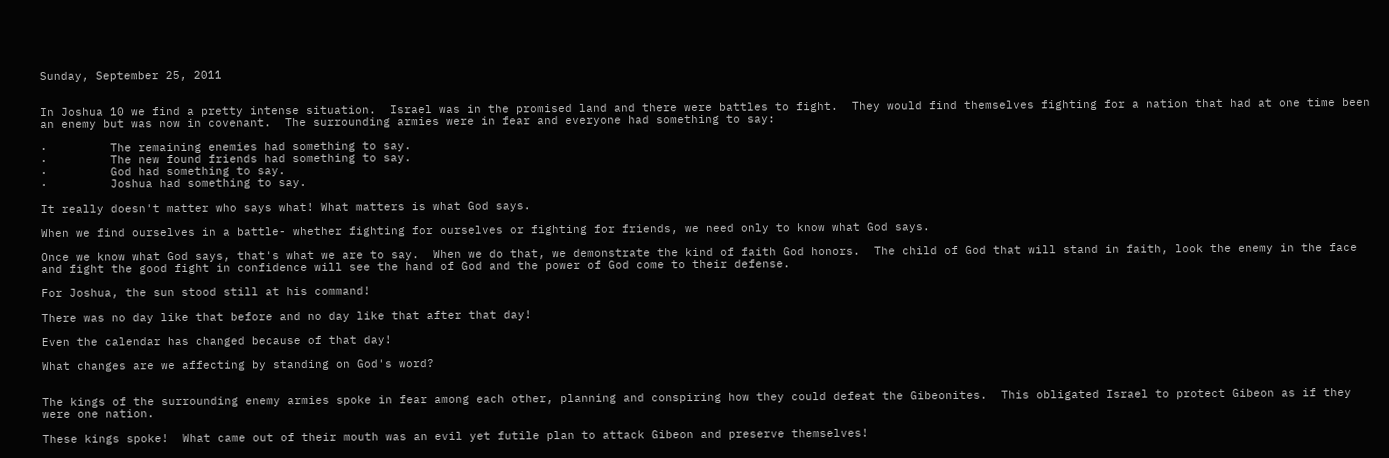Sunday, September 25, 2011


In Joshua 10 we find a pretty intense situation.  Israel was in the promised land and there were battles to fight.  They would find themselves fighting for a nation that had at one time been an enemy but was now in covenant.  The surrounding armies were in fear and everyone had something to say:

·         The remaining enemies had something to say.
·         The new found friends had something to say.
·         God had something to say.
·         Joshua had something to say.

It really doesn't matter who says what! What matters is what God says.

When we find ourselves in a battle- whether fighting for ourselves or fighting for friends, we need only to know what God says.

Once we know what God says, that's what we are to say.  When we do that, we demonstrate the kind of faith God honors.  The child of God that will stand in faith, look the enemy in the face and fight the good fight in confidence will see the hand of God and the power of God come to their defense.

For Joshua, the sun stood still at his command!

There was no day like that before and no day like that after that day!

Even the calendar has changed because of that day!

What changes are we affecting by standing on God's word?


The kings of the surrounding enemy armies spoke in fear among each other, planning and conspiring how they could defeat the Gibeonites.  This obligated Israel to protect Gibeon as if they were one nation.

These kings spoke!  What came out of their mouth was an evil yet futile plan to attack Gibeon and preserve themselves!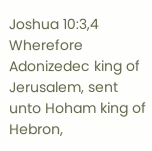Joshua 10:3,4 Wherefore Adonizedec king of Jerusalem, sent unto Hoham king of Hebron,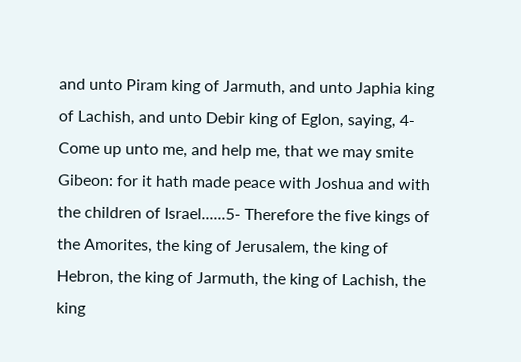and unto Piram king of Jarmuth, and unto Japhia king of Lachish, and unto Debir king of Eglon, saying, 4-Come up unto me, and help me, that we may smite Gibeon: for it hath made peace with Joshua and with the children of Israel......5- Therefore the five kings of the Amorites, the king of Jerusalem, the king of Hebron, the king of Jarmuth, the king of Lachish, the king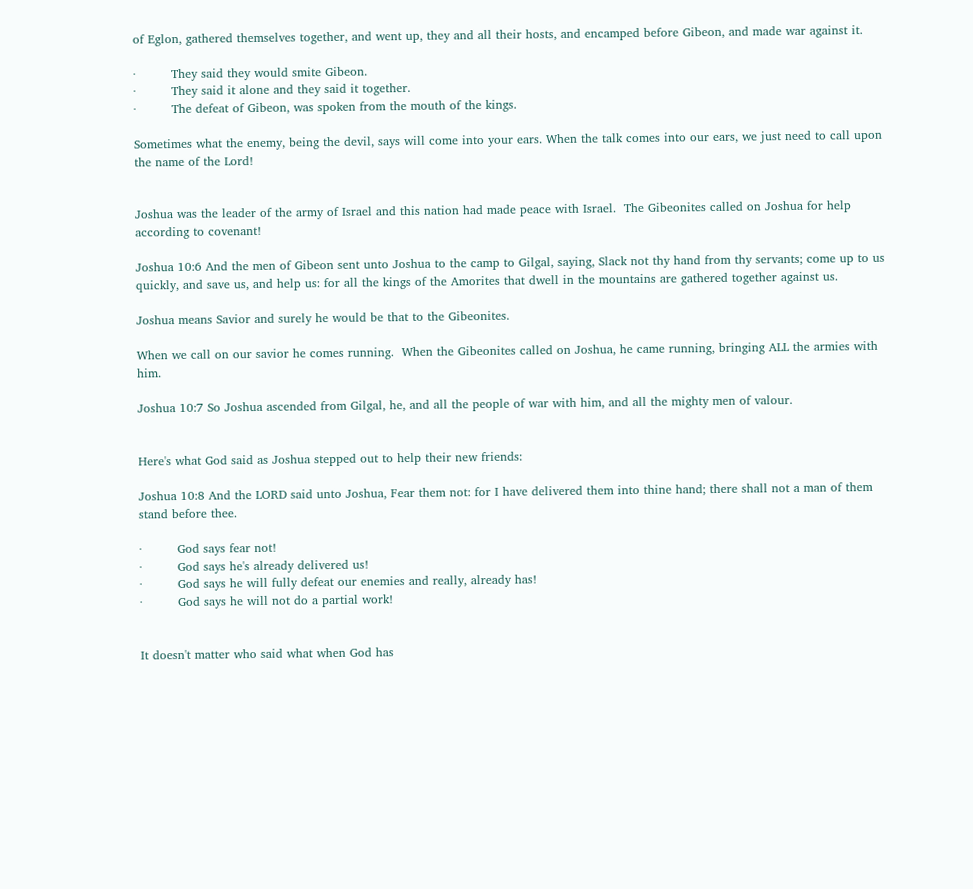of Eglon, gathered themselves together, and went up, they and all their hosts, and encamped before Gibeon, and made war against it.

·         They said they would smite Gibeon.
·         They said it alone and they said it together.
·         The defeat of Gibeon, was spoken from the mouth of the kings.

Sometimes what the enemy, being the devil, says will come into your ears. When the talk comes into our ears, we just need to call upon the name of the Lord!


Joshua was the leader of the army of Israel and this nation had made peace with Israel.  The Gibeonites called on Joshua for help according to covenant!

Joshua 10:6 And the men of Gibeon sent unto Joshua to the camp to Gilgal, saying, Slack not thy hand from thy servants; come up to us quickly, and save us, and help us: for all the kings of the Amorites that dwell in the mountains are gathered together against us.

Joshua means Savior and surely he would be that to the Gibeonites.

When we call on our savior he comes running.  When the Gibeonites called on Joshua, he came running, bringing ALL the armies with him.

Joshua 10:7 So Joshua ascended from Gilgal, he, and all the people of war with him, and all the mighty men of valour.


Here's what God said as Joshua stepped out to help their new friends:

Joshua 10:8 And the LORD said unto Joshua, Fear them not: for I have delivered them into thine hand; there shall not a man of them stand before thee.

·         God says fear not!
·         God says he's already delivered us!
·         God says he will fully defeat our enemies and really, already has!
·         God says he will not do a partial work!


It doesn't matter who said what when God has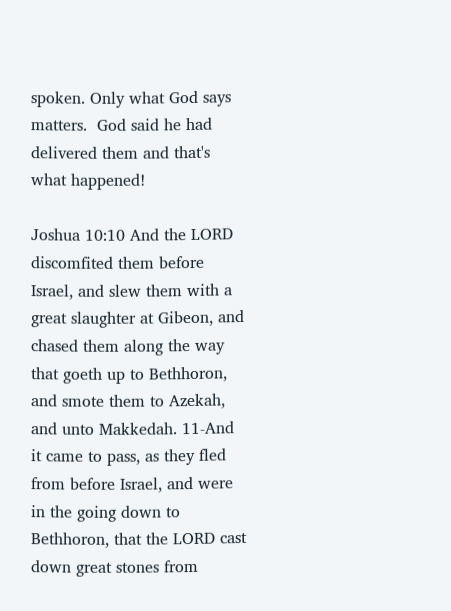spoken. Only what God says matters.  God said he had delivered them and that's what happened!

Joshua 10:10 And the LORD discomfited them before Israel, and slew them with a great slaughter at Gibeon, and chased them along the way that goeth up to Bethhoron, and smote them to Azekah, and unto Makkedah. 11-And it came to pass, as they fled from before Israel, and were in the going down to Bethhoron, that the LORD cast down great stones from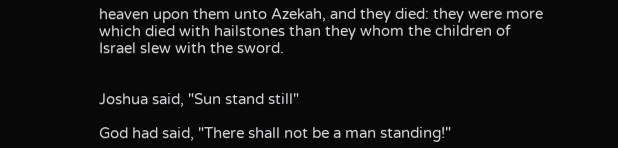heaven upon them unto Azekah, and they died: they were more which died with hailstones than they whom the children of Israel slew with the sword.


Joshua said, "Sun stand still"

God had said, "There shall not be a man standing!"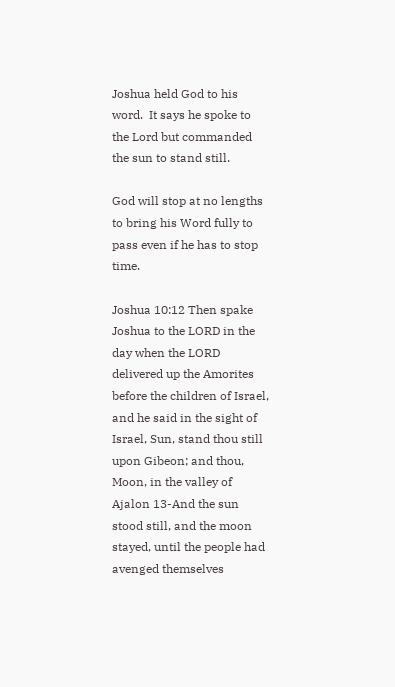Joshua held God to his word.  It says he spoke to the Lord but commanded the sun to stand still.

God will stop at no lengths to bring his Word fully to pass even if he has to stop time.

Joshua 10:12 Then spake Joshua to the LORD in the day when the LORD delivered up the Amorites before the children of Israel, and he said in the sight of Israel, Sun, stand thou still upon Gibeon; and thou, Moon, in the valley of Ajalon 13-And the sun stood still, and the moon stayed, until the people had avenged themselves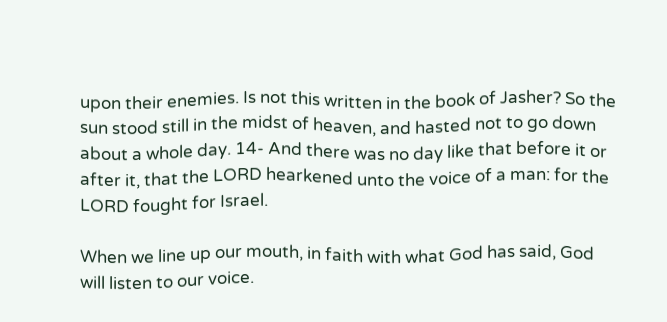upon their enemies. Is not this written in the book of Jasher? So the sun stood still in the midst of heaven, and hasted not to go down about a whole day. 14- And there was no day like that before it or after it, that the LORD hearkened unto the voice of a man: for the LORD fought for Israel.

When we line up our mouth, in faith with what God has said, God will listen to our voice.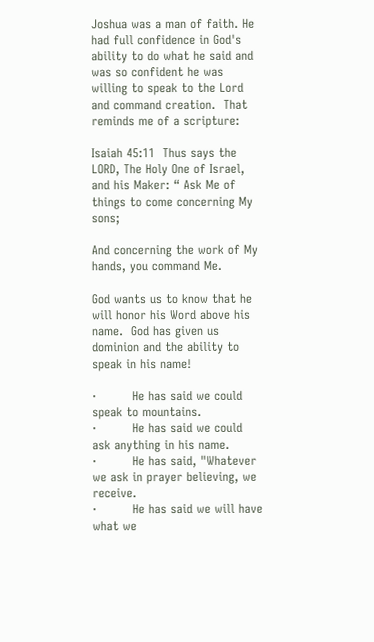Joshua was a man of faith. He had full confidence in God's ability to do what he said and was so confident he was willing to speak to the Lord and command creation.  That reminds me of a scripture:

Isaiah 45:11  Thus says the LORD, The Holy One of Israel, and his Maker: “ Ask Me of things to come concerning My sons;

And concerning the work of My hands, you command Me.

God wants us to know that he will honor his Word above his name.  God has given us dominion and the ability to speak in his name!

·         He has said we could speak to mountains.
·         He has said we could ask anything in his name.
·         He has said, "Whatever we ask in prayer believing, we receive.
·         He has said we will have what we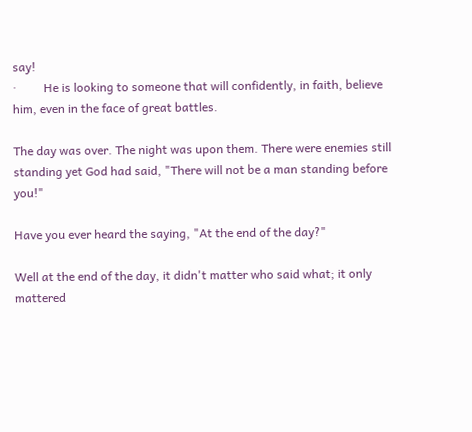say!
·         He is looking to someone that will confidently, in faith, believe him, even in the face of great battles.

The day was over. The night was upon them. There were enemies still standing yet God had said, "There will not be a man standing before you!"

Have you ever heard the saying, "At the end of the day?"

Well at the end of the day, it didn't matter who said what; it only mattered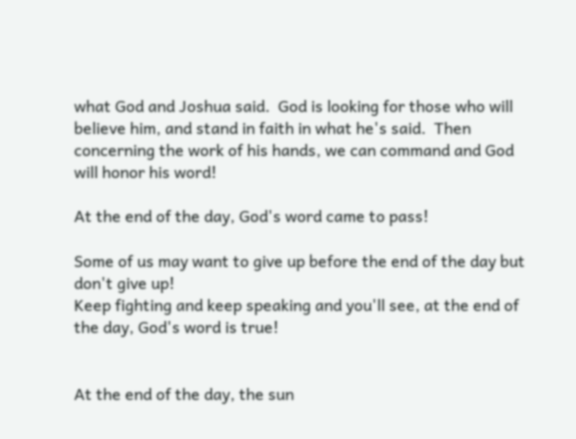what God and Joshua said.  God is looking for those who will believe him, and stand in faith in what he's said.  Then concerning the work of his hands, we can command and God will honor his word!

At the end of the day, God's word came to pass!

Some of us may want to give up before the end of the day but don't give up!
Keep fighting and keep speaking and you'll see, at the end of the day, God's word is true!


At the end of the day, the sun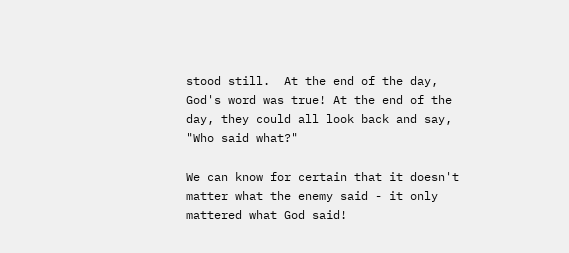stood still.  At the end of the day, God's word was true! At the end of the day, they could all look back and say, "Who said what?"

We can know for certain that it doesn't matter what the enemy said - it only mattered what God said!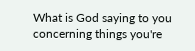What is God saying to you concerning things you're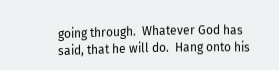going through.  Whatever God has said, that he will do.  Hang onto his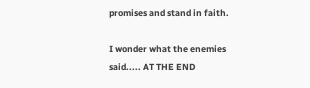promises and stand in faith.

I wonder what the enemies said..... AT THE END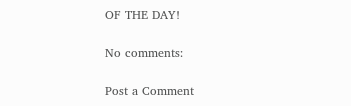OF THE DAY!

No comments:

Post a Comment